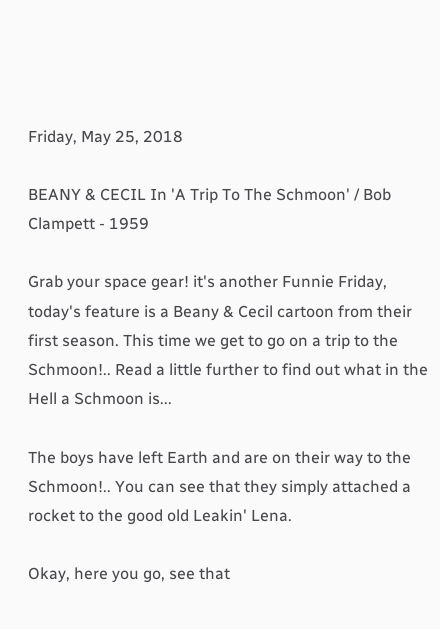Friday, May 25, 2018

BEANY & CECIL In 'A Trip To The Schmoon' / Bob Clampett - 1959

Grab your space gear! it's another Funnie Friday, today's feature is a Beany & Cecil cartoon from their first season. This time we get to go on a trip to the Schmoon!.. Read a little further to find out what in the Hell a Schmoon is...

The boys have left Earth and are on their way to the Schmoon!.. You can see that they simply attached a rocket to the good old Leakin' Lena.

Okay, here you go, see that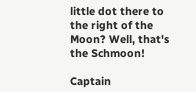little dot there to the right of the Moon? Well, that's the Schmoon!

Captain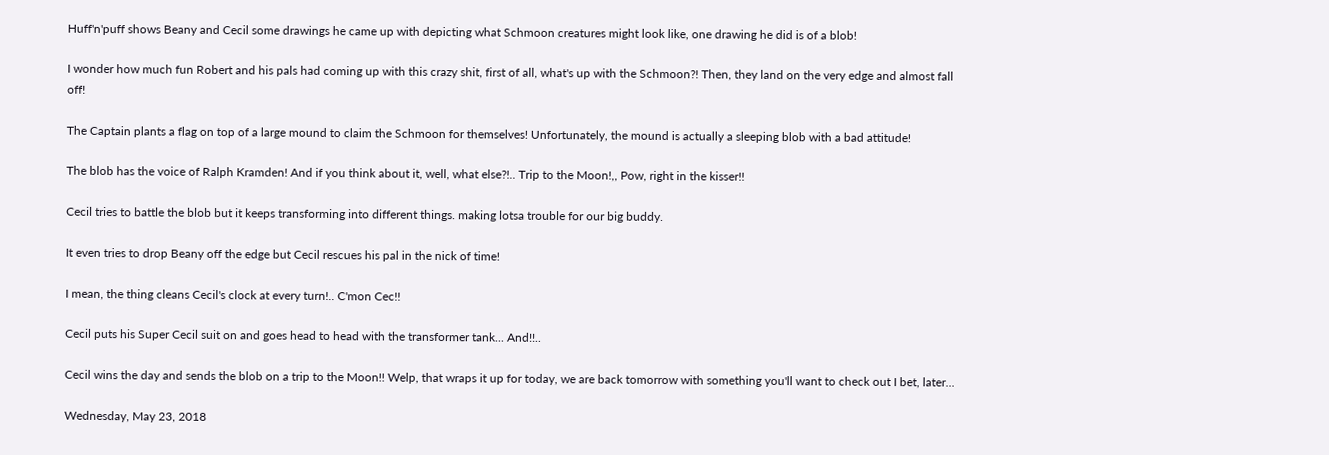Huff'n'puff shows Beany and Cecil some drawings he came up with depicting what Schmoon creatures might look like, one drawing he did is of a blob!

I wonder how much fun Robert and his pals had coming up with this crazy shit, first of all, what's up with the Schmoon?! Then, they land on the very edge and almost fall off!

The Captain plants a flag on top of a large mound to claim the Schmoon for themselves! Unfortunately, the mound is actually a sleeping blob with a bad attitude!

The blob has the voice of Ralph Kramden! And if you think about it, well, what else?!.. Trip to the Moon!,, Pow, right in the kisser!!

Cecil tries to battle the blob but it keeps transforming into different things. making lotsa trouble for our big buddy.

It even tries to drop Beany off the edge but Cecil rescues his pal in the nick of time!

I mean, the thing cleans Cecil's clock at every turn!.. C'mon Cec!!

Cecil puts his Super Cecil suit on and goes head to head with the transformer tank... And!!..

Cecil wins the day and sends the blob on a trip to the Moon!! Welp, that wraps it up for today, we are back tomorrow with something you'll want to check out I bet, later...

Wednesday, May 23, 2018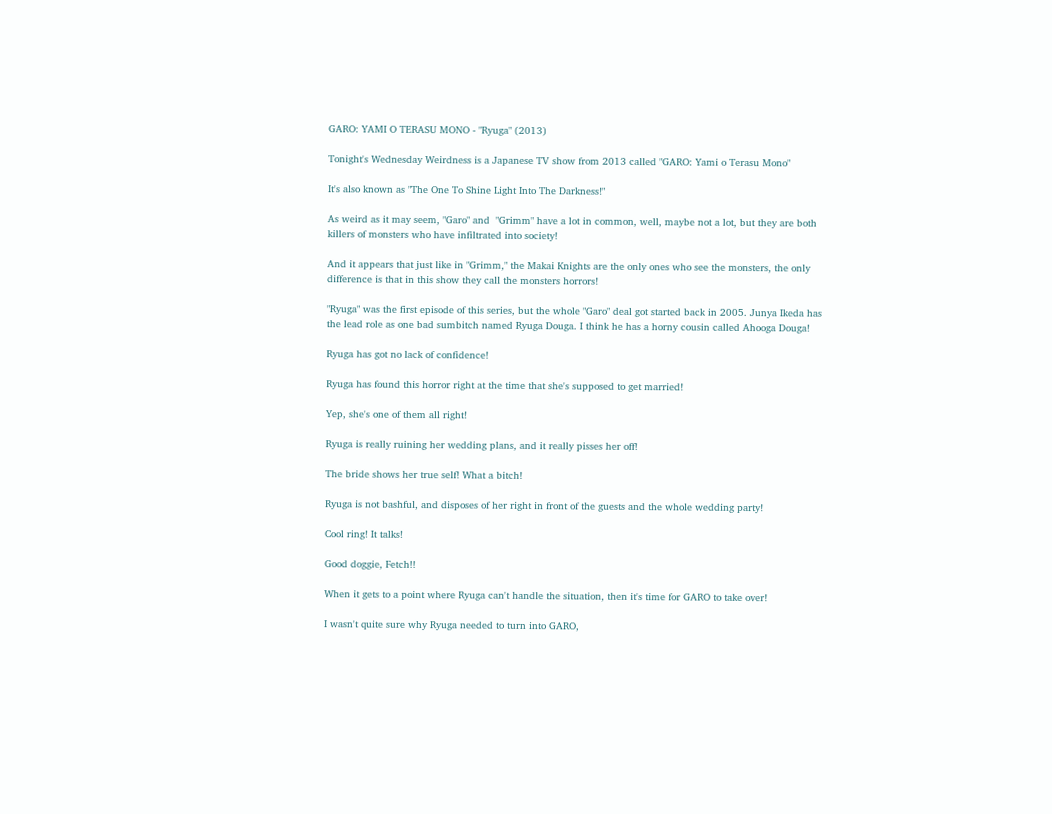GARO: YAMI O TERASU MONO - "Ryuga" (2013)

Tonight's Wednesday Weirdness is a Japanese TV show from 2013 called "GARO: Yami o Terasu Mono"

It's also known as "The One To Shine Light Into The Darkness!"

As weird as it may seem, "Garo" and  "Grimm" have a lot in common, well, maybe not a lot, but they are both killers of monsters who have infiltrated into society!

And it appears that just like in "Grimm," the Makai Knights are the only ones who see the monsters, the only difference is that in this show they call the monsters horrors!

"Ryuga" was the first episode of this series, but the whole "Garo" deal got started back in 2005. Junya Ikeda has the lead role as one bad sumbitch named Ryuga Douga. I think he has a horny cousin called Ahooga Douga!

Ryuga has got no lack of confidence!

Ryuga has found this horror right at the time that she's supposed to get married!

Yep, she's one of them all right!

Ryuga is really ruining her wedding plans, and it really pisses her off!

The bride shows her true self! What a bitch!

Ryuga is not bashful, and disposes of her right in front of the guests and the whole wedding party!

Cool ring! It talks!

Good doggie, Fetch!!

When it gets to a point where Ryuga can't handle the situation, then it's time for GARO to take over!

I wasn't quite sure why Ryuga needed to turn into GARO,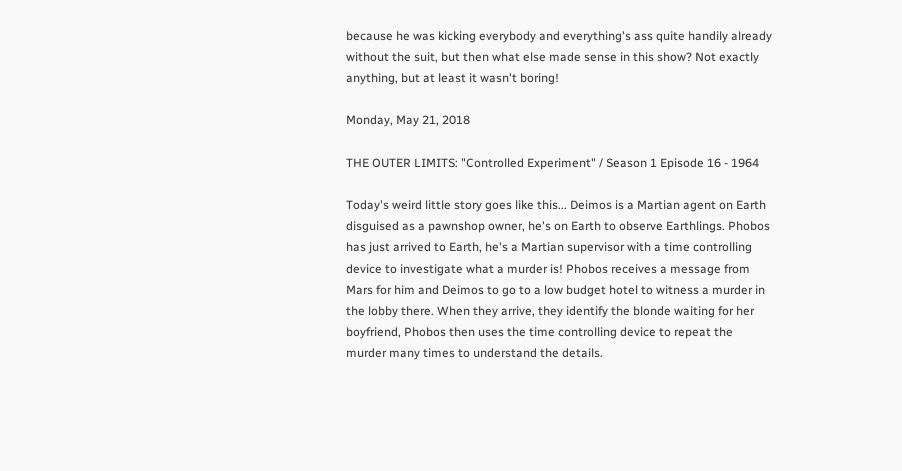because he was kicking everybody and everything's ass quite handily already without the suit, but then what else made sense in this show? Not exactly anything, but at least it wasn't boring!

Monday, May 21, 2018

THE OUTER LIMITS: "Controlled Experiment" / Season 1 Episode 16 - 1964

Today's weird little story goes like this... Deimos is a Martian agent on Earth disguised as a pawnshop owner, he's on Earth to observe Earthlings. Phobos has just arrived to Earth, he's a Martian supervisor with a time controlling device to investigate what a murder is! Phobos receives a message from Mars for him and Deimos to go to a low budget hotel to witness a murder in the lobby there. When they arrive, they identify the blonde waiting for her boyfriend, Phobos then uses the time controlling device to repeat the murder many times to understand the details.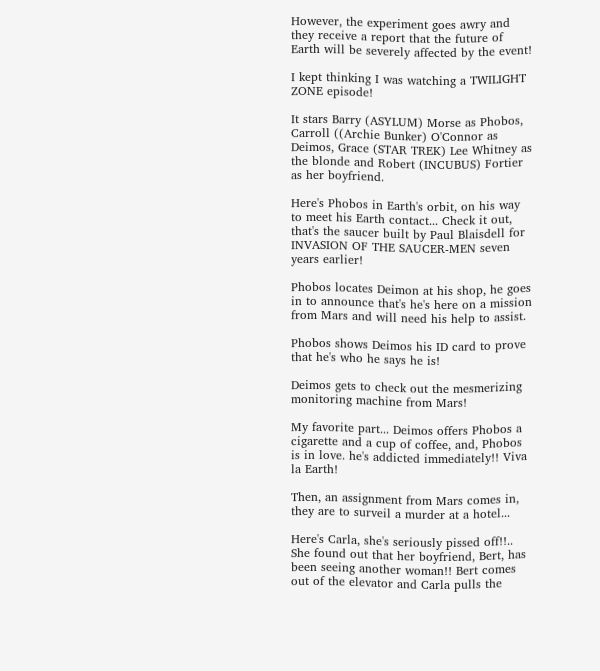However, the experiment goes awry and they receive a report that the future of Earth will be severely affected by the event!

I kept thinking I was watching a TWILIGHT ZONE episode!

It stars Barry (ASYLUM) Morse as Phobos, Carroll ((Archie Bunker) O'Connor as Deimos, Grace (STAR TREK) Lee Whitney as the blonde and Robert (INCUBUS) Fortier as her boyfriend.

Here's Phobos in Earth's orbit, on his way to meet his Earth contact... Check it out, that's the saucer built by Paul Blaisdell for INVASION OF THE SAUCER-MEN seven years earlier!

Phobos locates Deimon at his shop, he goes in to announce that's he's here on a mission from Mars and will need his help to assist.

Phobos shows Deimos his ID card to prove that he's who he says he is!

Deimos gets to check out the mesmerizing monitoring machine from Mars!

My favorite part... Deimos offers Phobos a cigarette and a cup of coffee, and, Phobos is in love. he's addicted immediately!! Viva la Earth!

Then, an assignment from Mars comes in, they are to surveil a murder at a hotel...

Here's Carla, she's seriously pissed off!!.. She found out that her boyfriend, Bert, has been seeing another woman!! Bert comes out of the elevator and Carla pulls the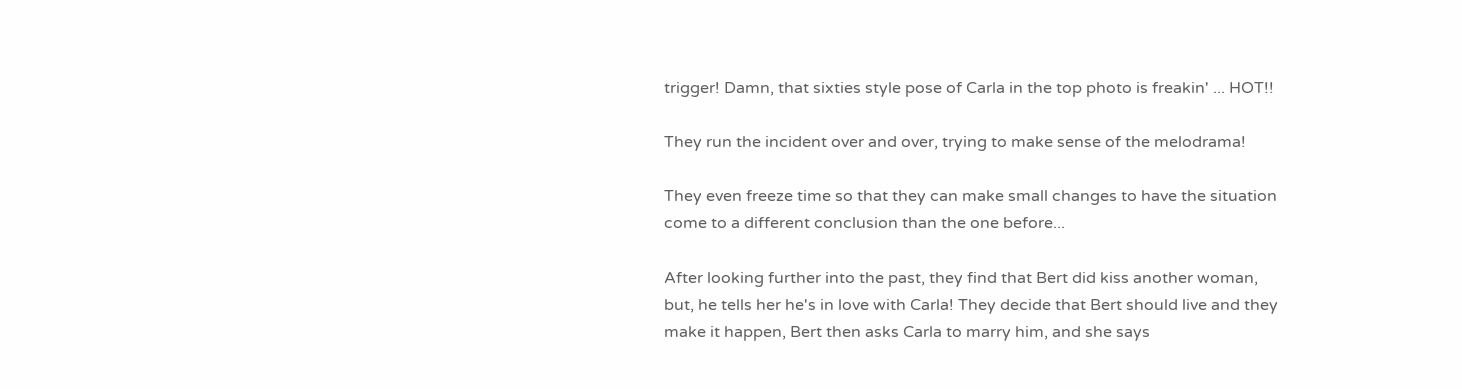trigger! Damn, that sixties style pose of Carla in the top photo is freakin' ... HOT!!

They run the incident over and over, trying to make sense of the melodrama!

They even freeze time so that they can make small changes to have the situation come to a different conclusion than the one before...

After looking further into the past, they find that Bert did kiss another woman, but, he tells her he's in love with Carla! They decide that Bert should live and they make it happen, Bert then asks Carla to marry him, and she says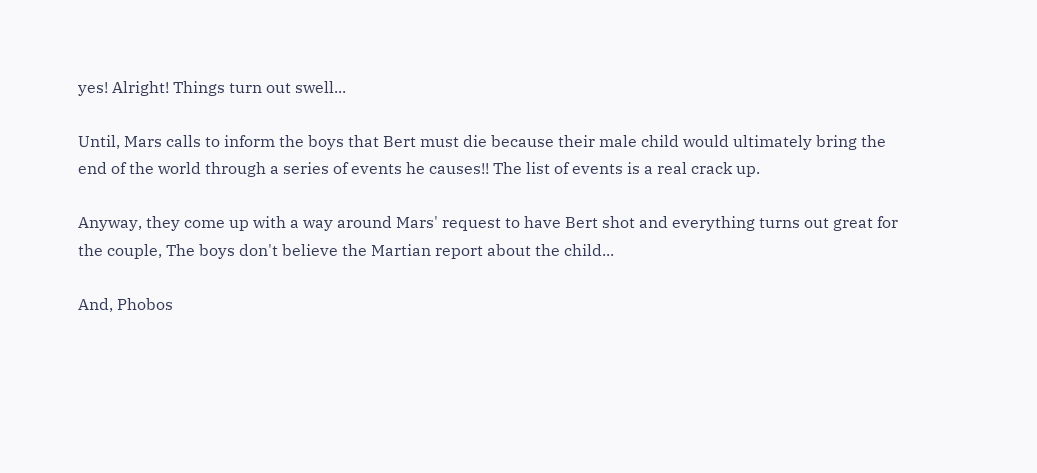yes! Alright! Things turn out swell...

Until, Mars calls to inform the boys that Bert must die because their male child would ultimately bring the end of the world through a series of events he causes!! The list of events is a real crack up.

Anyway, they come up with a way around Mars' request to have Bert shot and everything turns out great for the couple, The boys don't believe the Martian report about the child...

And, Phobos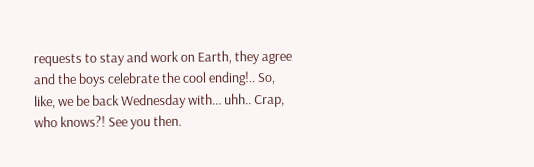requests to stay and work on Earth, they agree and the boys celebrate the cool ending!.. So, like, we be back Wednesday with... uhh.. Crap, who knows?! See you then.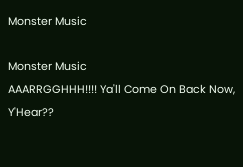Monster Music

Monster Music
AAARRGGHHH!!!! Ya'll Come On Back Now, Y'Hear??